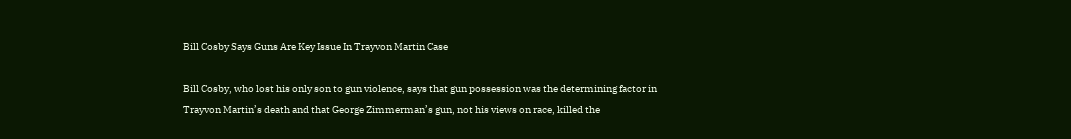Bill Cosby Says Guns Are Key Issue In Trayvon Martin Case

Bill Cosby, who lost his only son to gun violence, says that gun possession was the determining factor in Trayvon Martin’s death and that George Zimmerman’s gun, not his views on race, killed the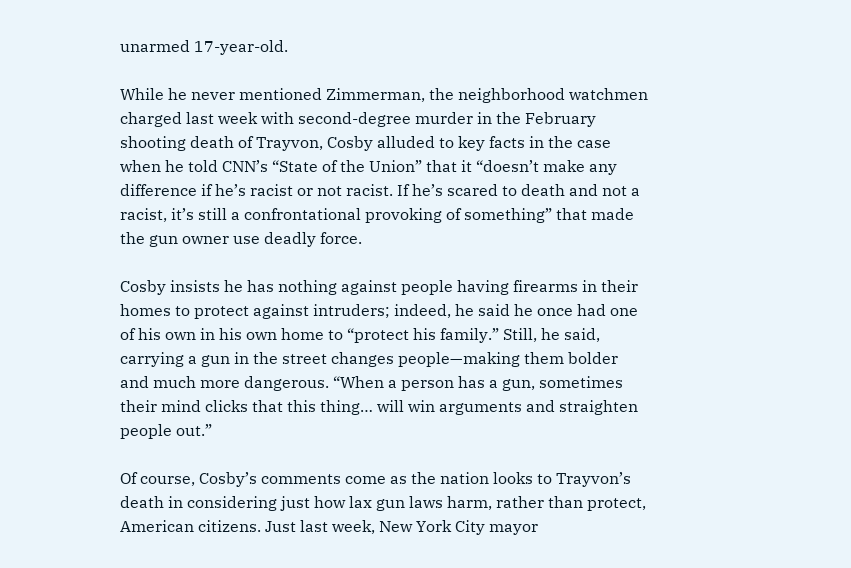unarmed 17-year-old.

While he never mentioned Zimmerman, the neighborhood watchmen charged last week with second-degree murder in the February shooting death of Trayvon, Cosby alluded to key facts in the case when he told CNN’s “State of the Union” that it “doesn’t make any difference if he’s racist or not racist. If he’s scared to death and not a racist, it’s still a confrontational provoking of something” that made the gun owner use deadly force.

Cosby insists he has nothing against people having firearms in their homes to protect against intruders; indeed, he said he once had one of his own in his own home to “protect his family.” Still, he said, carrying a gun in the street changes people—making them bolder and much more dangerous. “When a person has a gun, sometimes their mind clicks that this thing… will win arguments and straighten people out.”

Of course, Cosby’s comments come as the nation looks to Trayvon’s death in considering just how lax gun laws harm, rather than protect, American citizens. Just last week, New York City mayor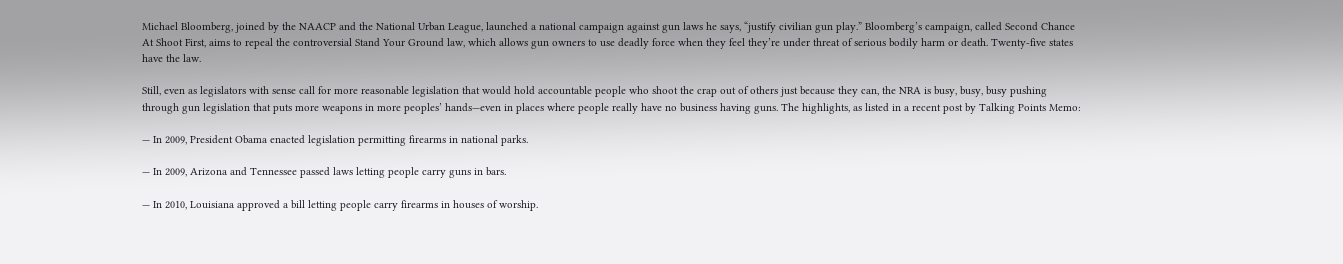Michael Bloomberg, joined by the NAACP and the National Urban League, launched a national campaign against gun laws he says, “justify civilian gun play.” Bloomberg’s campaign, called Second Chance At Shoot First, aims to repeal the controversial Stand Your Ground law, which allows gun owners to use deadly force when they feel they’re under threat of serious bodily harm or death. Twenty-five states have the law.

Still, even as legislators with sense call for more reasonable legislation that would hold accountable people who shoot the crap out of others just because they can, the NRA is busy, busy, busy pushing through gun legislation that puts more weapons in more peoples’ hands—even in places where people really have no business having guns. The highlights, as listed in a recent post by Talking Points Memo:

— In 2009, President Obama enacted legislation permitting firearms in national parks.

— In 2009, Arizona and Tennessee passed laws letting people carry guns in bars.

— In 2010, Louisiana approved a bill letting people carry firearms in houses of worship.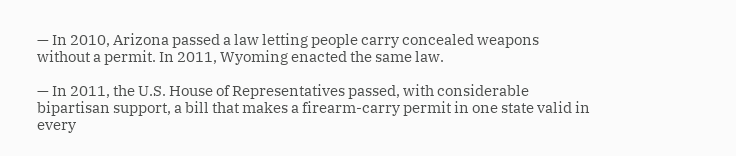— In 2010, Arizona passed a law letting people carry concealed weapons without a permit. In 2011, Wyoming enacted the same law.

— In 2011, the U.S. House of Representatives passed, with considerable bipartisan support, a bill that makes a firearm-carry permit in one state valid in every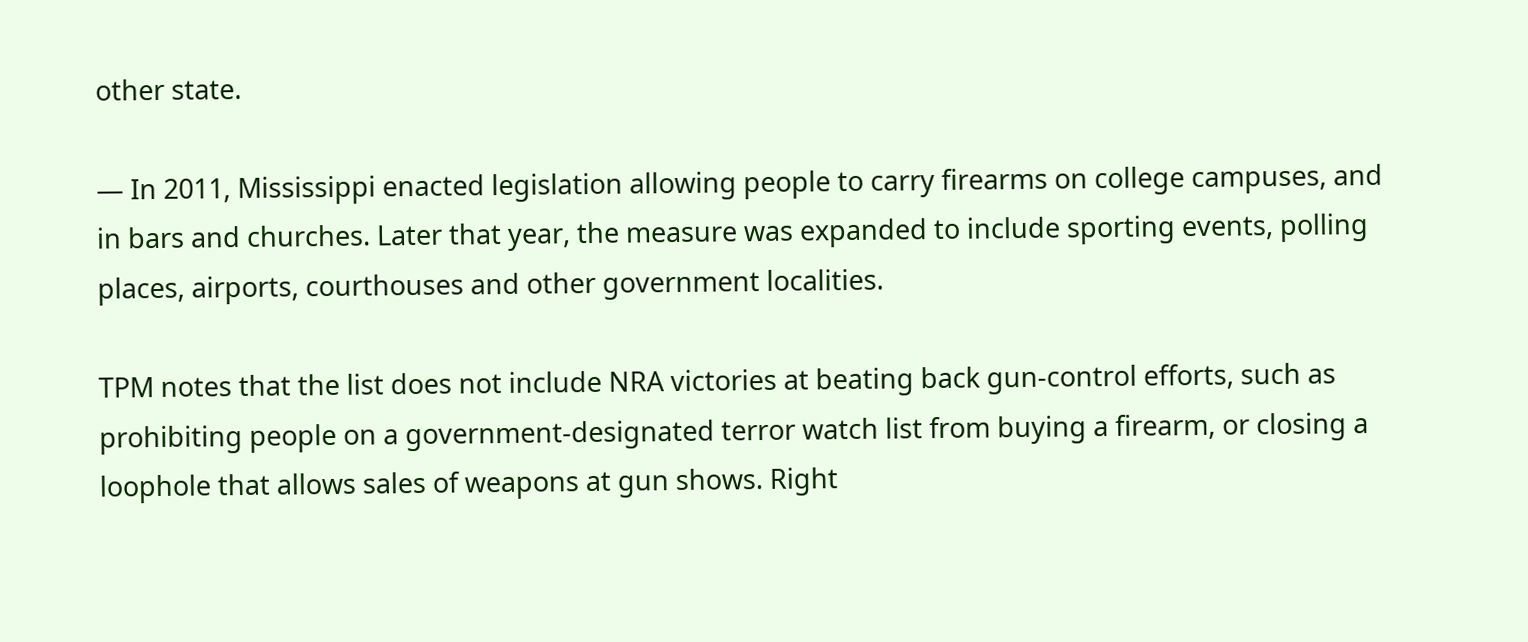other state.

— In 2011, Mississippi enacted legislation allowing people to carry firearms on college campuses, and in bars and churches. Later that year, the measure was expanded to include sporting events, polling places, airports, courthouses and other government localities.

TPM notes that the list does not include NRA victories at beating back gun-control efforts, such as prohibiting people on a government-designated terror watch list from buying a firearm, or closing a loophole that allows sales of weapons at gun shows. Right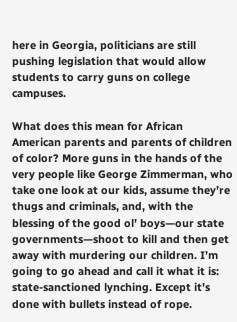here in Georgia, politicians are still pushing legislation that would allow students to carry guns on college campuses.

What does this mean for African American parents and parents of children of color? More guns in the hands of the very people like George Zimmerman, who take one look at our kids, assume they’re thugs and criminals, and, with the blessing of the good ol’ boys—our state governments—shoot to kill and then get away with murdering our children. I’m going to go ahead and call it what it is: state-sanctioned lynching. Except it’s done with bullets instead of rope.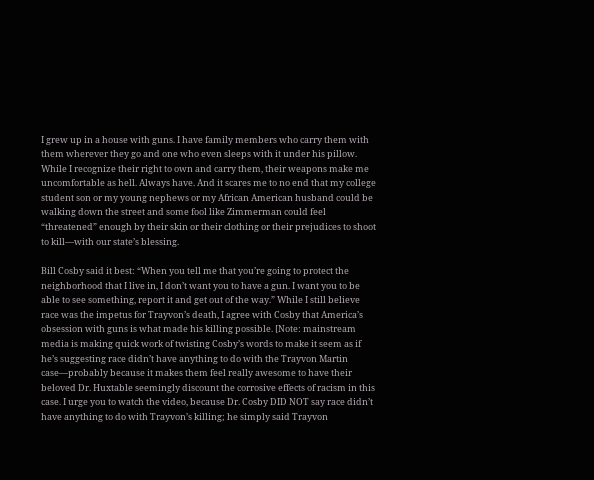I grew up in a house with guns. I have family members who carry them with them wherever they go and one who even sleeps with it under his pillow. While I recognize their right to own and carry them, their weapons make me uncomfortable as hell. Always have. And it scares me to no end that my college student son or my young nephews or my African American husband could be walking down the street and some fool like Zimmerman could feel “threatened” enough by their skin or their clothing or their prejudices to shoot to kill—with our state’s blessing.

Bill Cosby said it best: “When you tell me that you’re going to protect the neighborhood that I live in, I don’t want you to have a gun. I want you to be able to see something, report it and get out of the way.” While I still believe race was the impetus for Trayvon’s death, I agree with Cosby that America’s obsession with guns is what made his killing possible. [Note: mainstream media is making quick work of twisting Cosby’s words to make it seem as if he’s suggesting race didn’t have anything to do with the Trayvon Martin case—probably because it makes them feel really awesome to have their beloved Dr. Huxtable seemingly discount the corrosive effects of racism in this case. I urge you to watch the video, because Dr. Cosby DID NOT say race didn’t have anything to do with Trayvon’s killing; he simply said Trayvon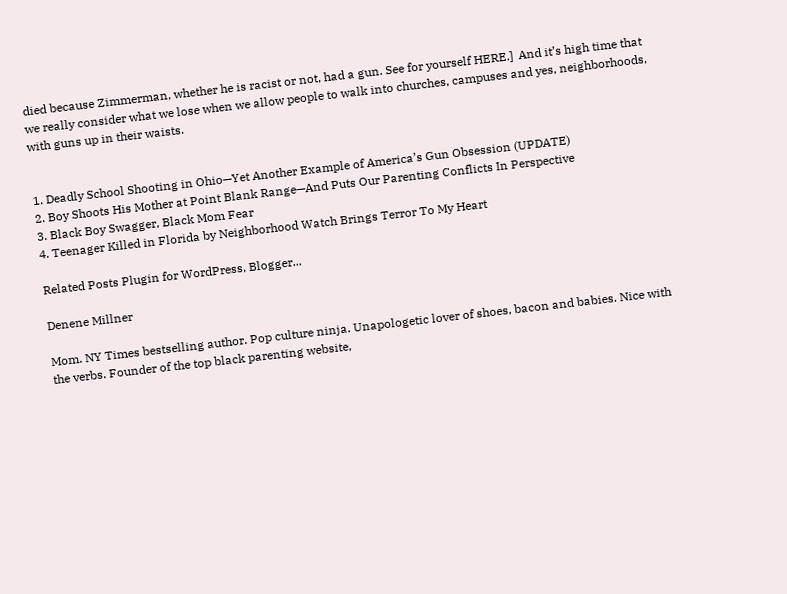died because Zimmerman, whether he is racist or not, had a gun. See for yourself HERE.]  And it’s high time that we really consider what we lose when we allow people to walk into churches, campuses and yes, neighborhoods, with guns up in their waists.


1. Deadly School Shooting in Ohio—Yet Another Example of America’s Gun Obsession (UPDATE)
2. Boy Shoots His Mother at Point Blank Range—And Puts Our Parenting Conflicts In Perspective
3. Black Boy Swagger, Black Mom Fear
4. Teenager Killed in Florida by Neighborhood Watch Brings Terror To My Heart

Related Posts Plugin for WordPress, Blogger...

Denene Millner

Mom. NY Times bestselling author. Pop culture ninja. Unapologetic lover of shoes, bacon and babies. Nice with the verbs. Founder of the top black parenting website,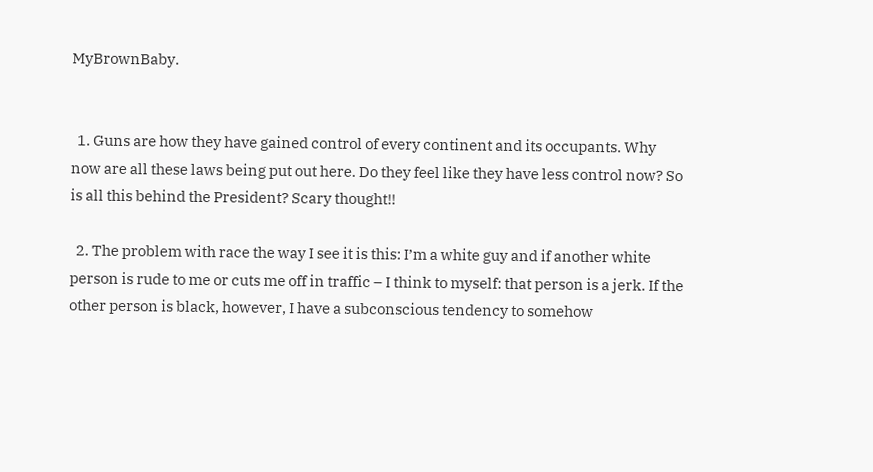MyBrownBaby.


  1. Guns are how they have gained control of every continent and its occupants. Why now are all these laws being put out here. Do they feel like they have less control now? So is all this behind the President? Scary thought!!

  2. The problem with race the way I see it is this: I’m a white guy and if another white person is rude to me or cuts me off in traffic – I think to myself: that person is a jerk. If the other person is black, however, I have a subconscious tendency to somehow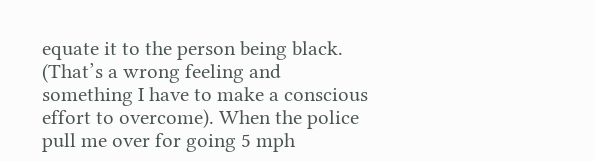equate it to the person being black. (That’s a wrong feeling and something I have to make a conscious effort to overcome). When the police pull me over for going 5 mph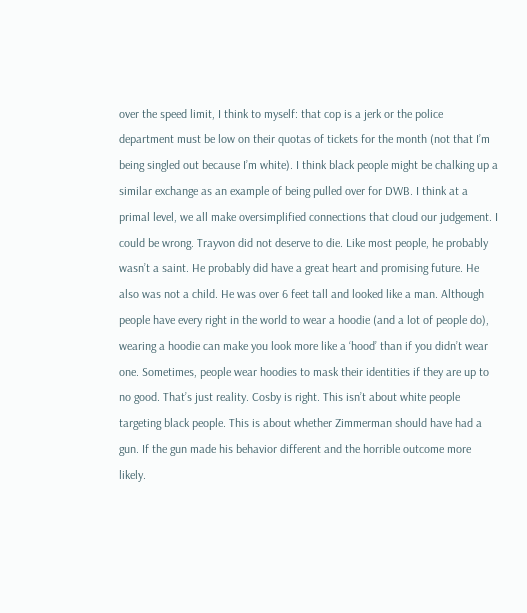over the speed limit, I think to myself: that cop is a jerk or the police department must be low on their quotas of tickets for the month (not that I’m being singled out because I’m white). I think black people might be chalking up a similar exchange as an example of being pulled over for DWB. I think at a primal level, we all make oversimplified connections that cloud our judgement. I could be wrong. Trayvon did not deserve to die. Like most people, he probably wasn’t a saint. He probably did have a great heart and promising future. He also was not a child. He was over 6 feet tall and looked like a man. Although people have every right in the world to wear a hoodie (and a lot of people do), wearing a hoodie can make you look more like a ‘hood’ than if you didn’t wear one. Sometimes, people wear hoodies to mask their identities if they are up to no good. That’s just reality. Cosby is right. This isn’t about white people targeting black people. This is about whether Zimmerman should have had a gun. If the gun made his behavior different and the horrible outcome more likely.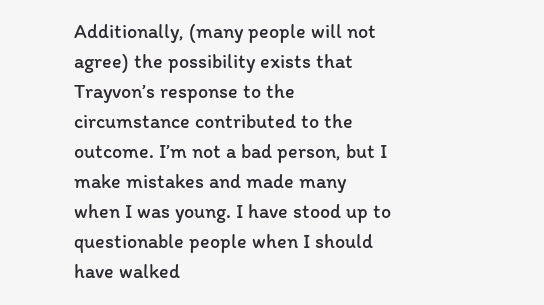Additionally, (many people will not agree) the possibility exists that Trayvon’s response to the circumstance contributed to the outcome. I’m not a bad person, but I make mistakes and made many when I was young. I have stood up to questionable people when I should have walked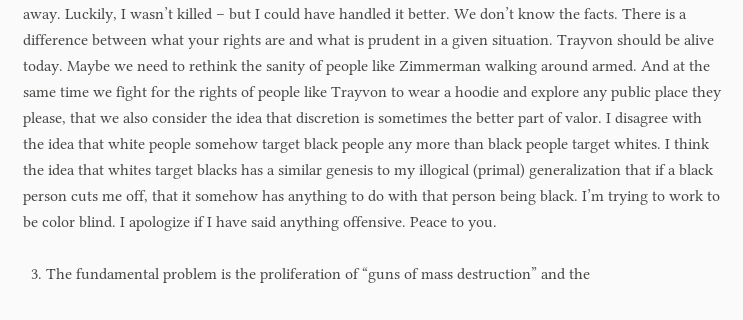away. Luckily, I wasn’t killed – but I could have handled it better. We don’t know the facts. There is a difference between what your rights are and what is prudent in a given situation. Trayvon should be alive today. Maybe we need to rethink the sanity of people like Zimmerman walking around armed. And at the same time we fight for the rights of people like Trayvon to wear a hoodie and explore any public place they please, that we also consider the idea that discretion is sometimes the better part of valor. I disagree with the idea that white people somehow target black people any more than black people target whites. I think the idea that whites target blacks has a similar genesis to my illogical (primal) generalization that if a black person cuts me off, that it somehow has anything to do with that person being black. I’m trying to work to be color blind. I apologize if I have said anything offensive. Peace to you.

  3. The fundamental problem is the proliferation of “guns of mass destruction” and the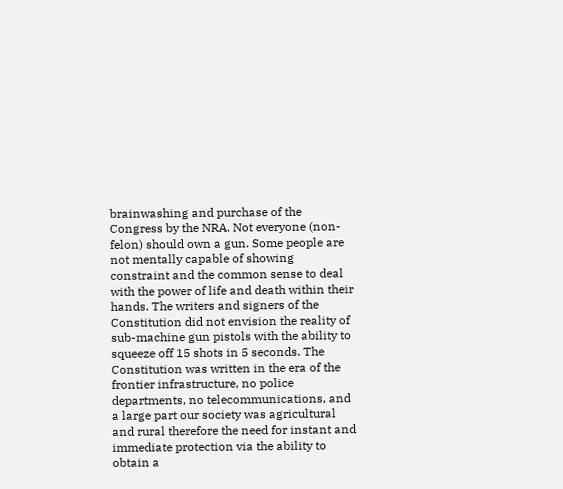brainwashing and purchase of the Congress by the NRA. Not everyone (non-felon) should own a gun. Some people are not mentally capable of showing constraint and the common sense to deal with the power of life and death within their hands. The writers and signers of the Constitution did not envision the reality of sub-machine gun pistols with the ability to squeeze off 15 shots in 5 seconds. The Constitution was written in the era of the frontier infrastructure, no police departments, no telecommunications, and a large part our society was agricultural and rural therefore the need for instant and immediate protection via the ability to obtain a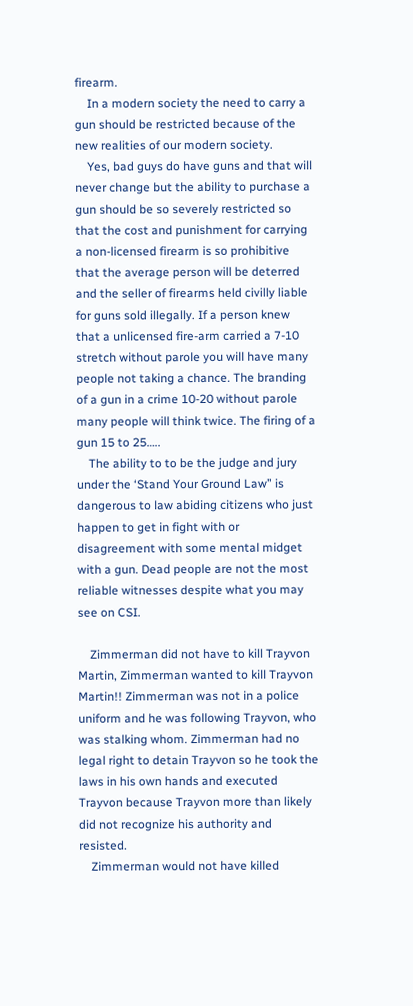firearm.
    In a modern society the need to carry a gun should be restricted because of the new realities of our modern society.
    Yes, bad guys do have guns and that will never change but the ability to purchase a gun should be so severely restricted so that the cost and punishment for carrying a non-licensed firearm is so prohibitive that the average person will be deterred and the seller of firearms held civilly liable for guns sold illegally. If a person knew that a unlicensed fire-arm carried a 7-10 stretch without parole you will have many people not taking a chance. The branding of a gun in a crime 10-20 without parole many people will think twice. The firing of a gun 15 to 25…..
    The ability to to be the judge and jury under the ‘Stand Your Ground Law” is dangerous to law abiding citizens who just happen to get in fight with or disagreement with some mental midget with a gun. Dead people are not the most reliable witnesses despite what you may see on CSI.

    Zimmerman did not have to kill Trayvon Martin, Zimmerman wanted to kill Trayvon Martin!! Zimmerman was not in a police uniform and he was following Trayvon, who was stalking whom. Zimmerman had no legal right to detain Trayvon so he took the laws in his own hands and executed Trayvon because Trayvon more than likely did not recognize his authority and resisted.
    Zimmerman would not have killed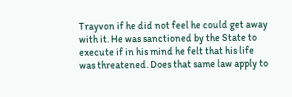Trayvon if he did not feel he could get away with it. He was sanctioned by the State to execute if in his mind he felt that his life was threatened. Does that same law apply to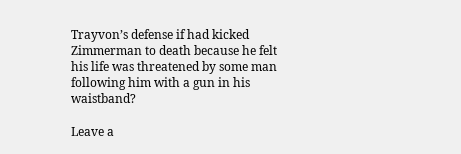Trayvon’s defense if had kicked Zimmerman to death because he felt his life was threatened by some man following him with a gun in his waistband?

Leave a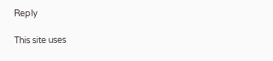Reply

This site uses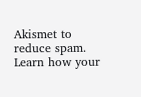Akismet to reduce spam. Learn how your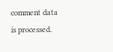comment data is processed.